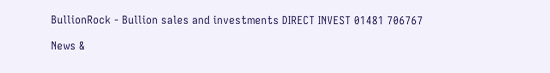BullionRock - Bullion sales and investments DIRECT INVEST 01481 706767

News &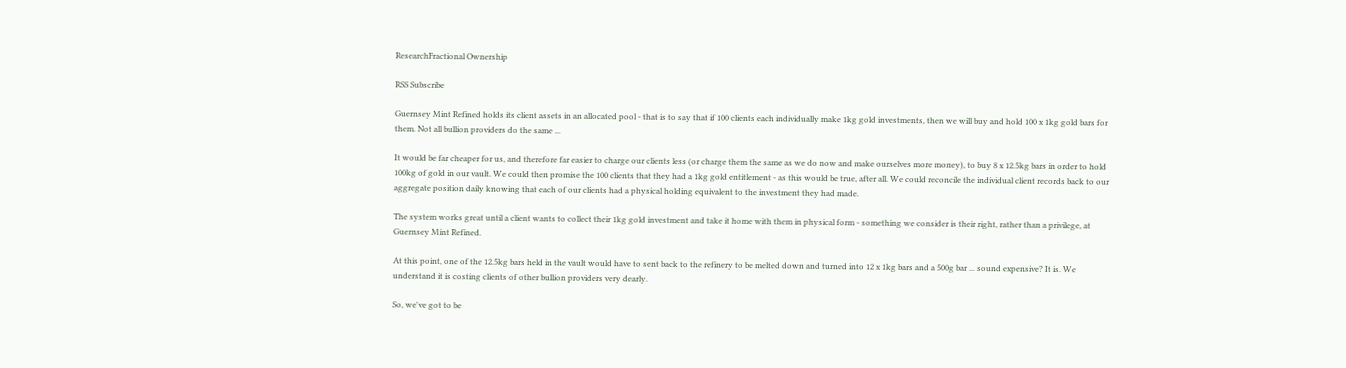ResearchFractional Ownership

RSS Subscribe

Guernsey Mint Refined holds its client assets in an allocated pool - that is to say that if 100 clients each individually make 1kg gold investments, then we will buy and hold 100 x 1kg gold bars for them. Not all bullion providers do the same ...

It would be far cheaper for us, and therefore far easier to charge our clients less (or charge them the same as we do now and make ourselves more money), to buy 8 x 12.5kg bars in order to hold 100kg of gold in our vault. We could then promise the 100 clients that they had a 1kg gold entitlement - as this would be true, after all. We could reconcile the individual client records back to our aggregate position daily knowing that each of our clients had a physical holding equivalent to the investment they had made.

The system works great until a client wants to collect their 1kg gold investment and take it home with them in physical form - something we consider is their right, rather than a privilege, at Guernsey Mint Refined.

At this point, one of the 12.5kg bars held in the vault would have to sent back to the refinery to be melted down and turned into 12 x 1kg bars and a 500g bar ... sound expensive? It is. We understand it is costing clients of other bullion providers very dearly.

So, we've got to be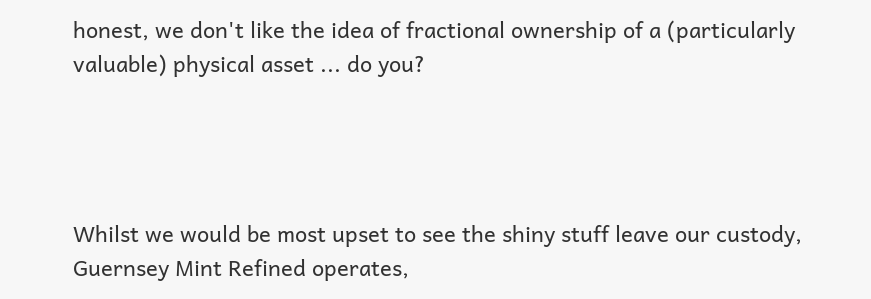honest, we don't like the idea of fractional ownership of a (particularly valuable) physical asset ... do you?




Whilst we would be most upset to see the shiny stuff leave our custody, Guernsey Mint Refined operates,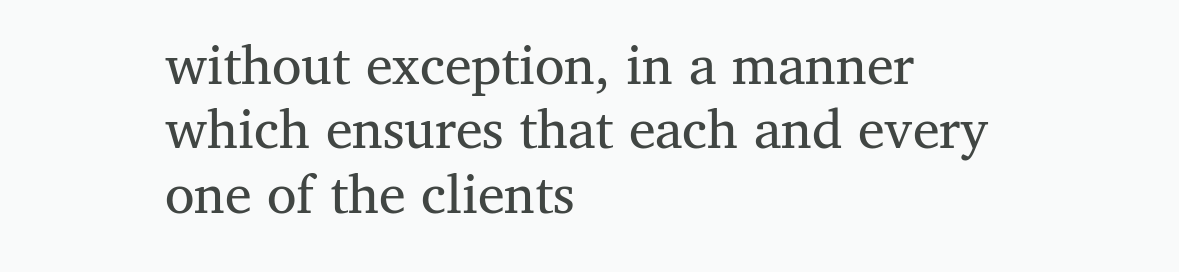without exception, in a manner which ensures that each and every one of the clients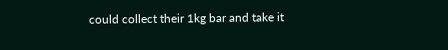could collect their 1kg bar and take it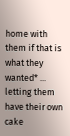home with them if that is what they wanted* ... letting them have their own cake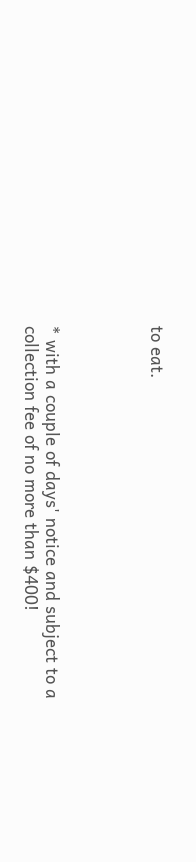to eat.




* with a couple of days' notice and subject to a collection fee of no more than $400!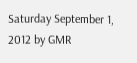Saturday September 1, 2012 by GMR